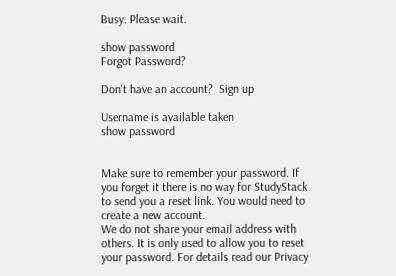Busy. Please wait.

show password
Forgot Password?

Don't have an account?  Sign up

Username is available taken
show password


Make sure to remember your password. If you forget it there is no way for StudyStack to send you a reset link. You would need to create a new account.
We do not share your email address with others. It is only used to allow you to reset your password. For details read our Privacy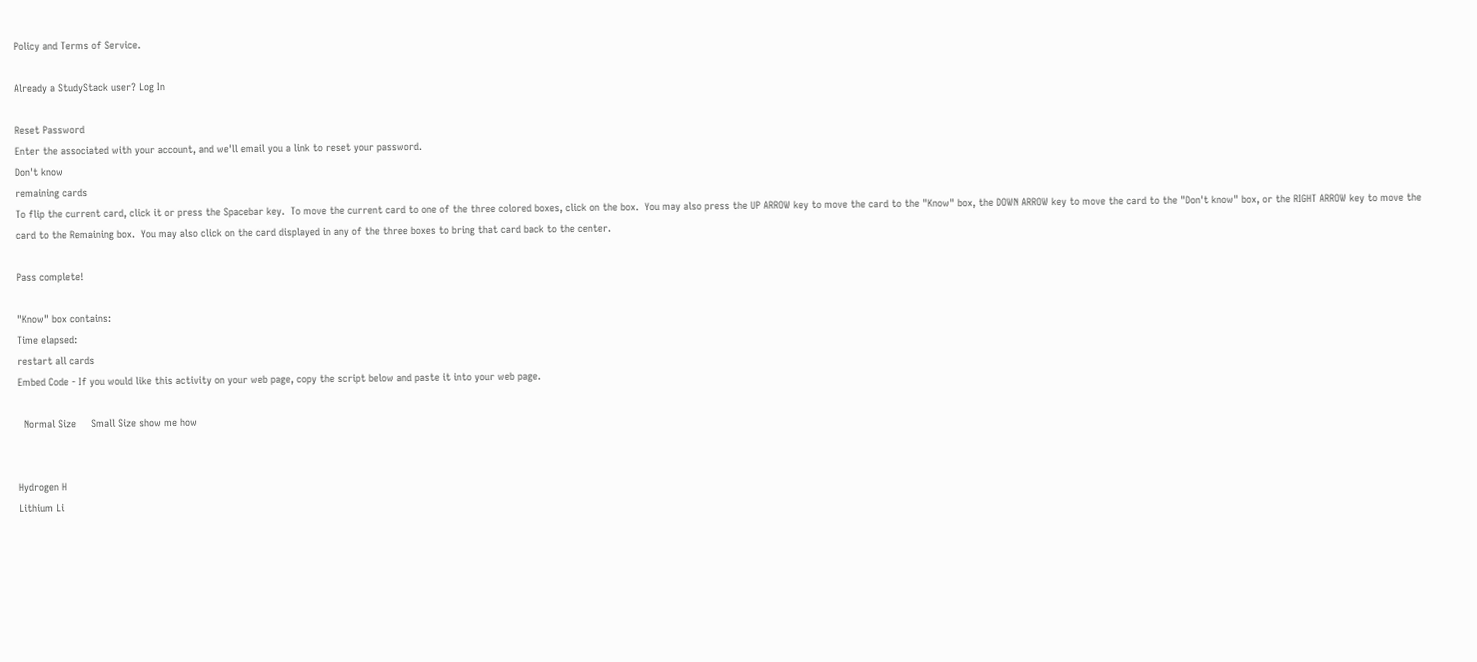Policy and Terms of Service.

Already a StudyStack user? Log In

Reset Password
Enter the associated with your account, and we'll email you a link to reset your password.
Don't know
remaining cards
To flip the current card, click it or press the Spacebar key.  To move the current card to one of the three colored boxes, click on the box.  You may also press the UP ARROW key to move the card to the "Know" box, the DOWN ARROW key to move the card to the "Don't know" box, or the RIGHT ARROW key to move the card to the Remaining box.  You may also click on the card displayed in any of the three boxes to bring that card back to the center.

Pass complete!

"Know" box contains:
Time elapsed:
restart all cards
Embed Code - If you would like this activity on your web page, copy the script below and paste it into your web page.

  Normal Size     Small Size show me how


Hydrogen H
Lithium Li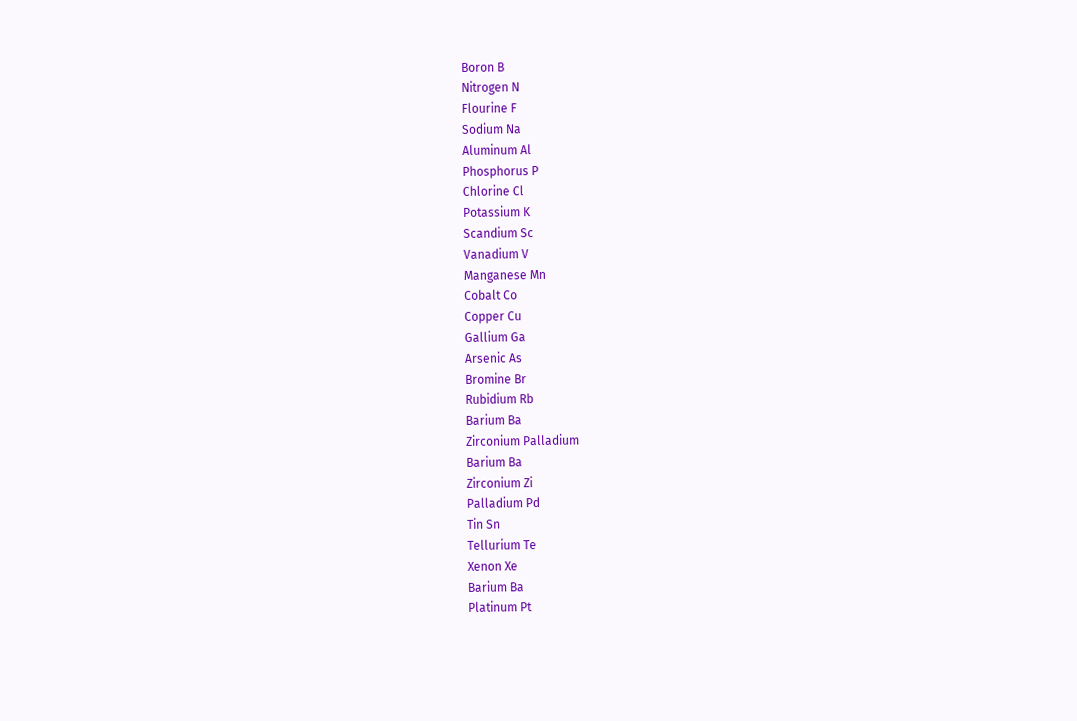Boron B
Nitrogen N
Flourine F
Sodium Na
Aluminum Al
Phosphorus P
Chlorine Cl
Potassium K
Scandium Sc
Vanadium V
Manganese Mn
Cobalt Co
Copper Cu
Gallium Ga
Arsenic As
Bromine Br
Rubidium Rb
Barium Ba
Zirconium Palladium
Barium Ba
Zirconium Zi
Palladium Pd
Tin Sn
Tellurium Te
Xenon Xe
Barium Ba
Platinum Pt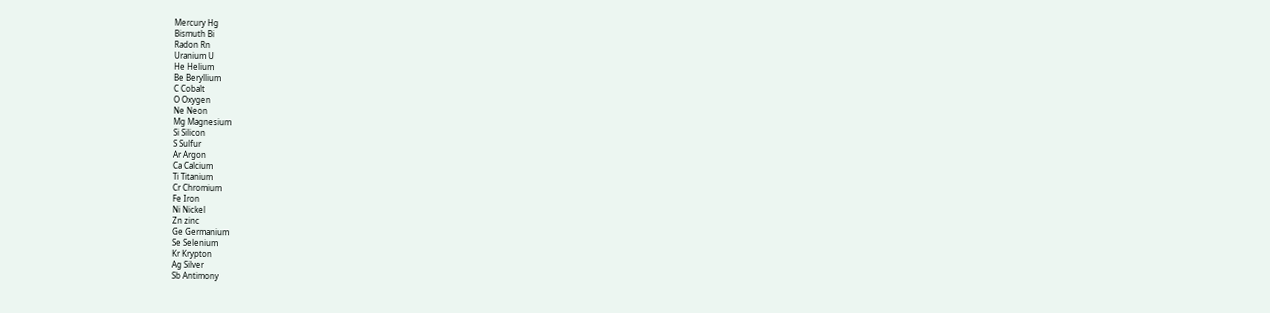Mercury Hg
Bismuth Bi
Radon Rn
Uranium U
He Helium
Be Beryllium
C Cobalt
O Oxygen
Ne Neon
Mg Magnesium
Si Silicon
S Sulfur
Ar Argon
Ca Calcium
Ti Titanium
Cr Chromium
Fe Iron
Ni Nickel
Zn zinc
Ge Germanium
Se Selenium
Kr Krypton
Ag Silver
Sb Antimony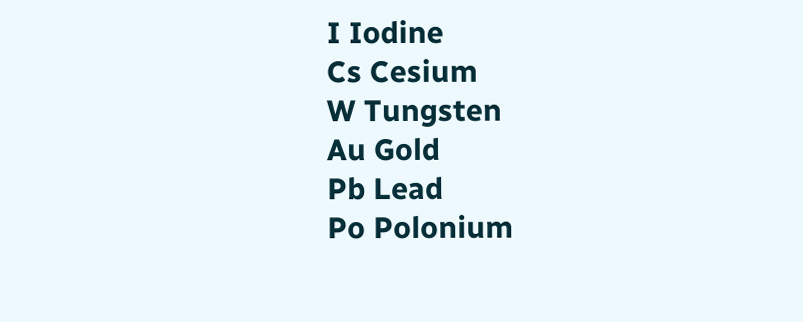I Iodine
Cs Cesium
W Tungsten
Au Gold
Pb Lead
Po Polonium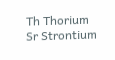Th Thorium
Sr Strontium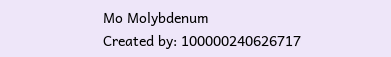Mo Molybdenum
Created by: 100000240626717